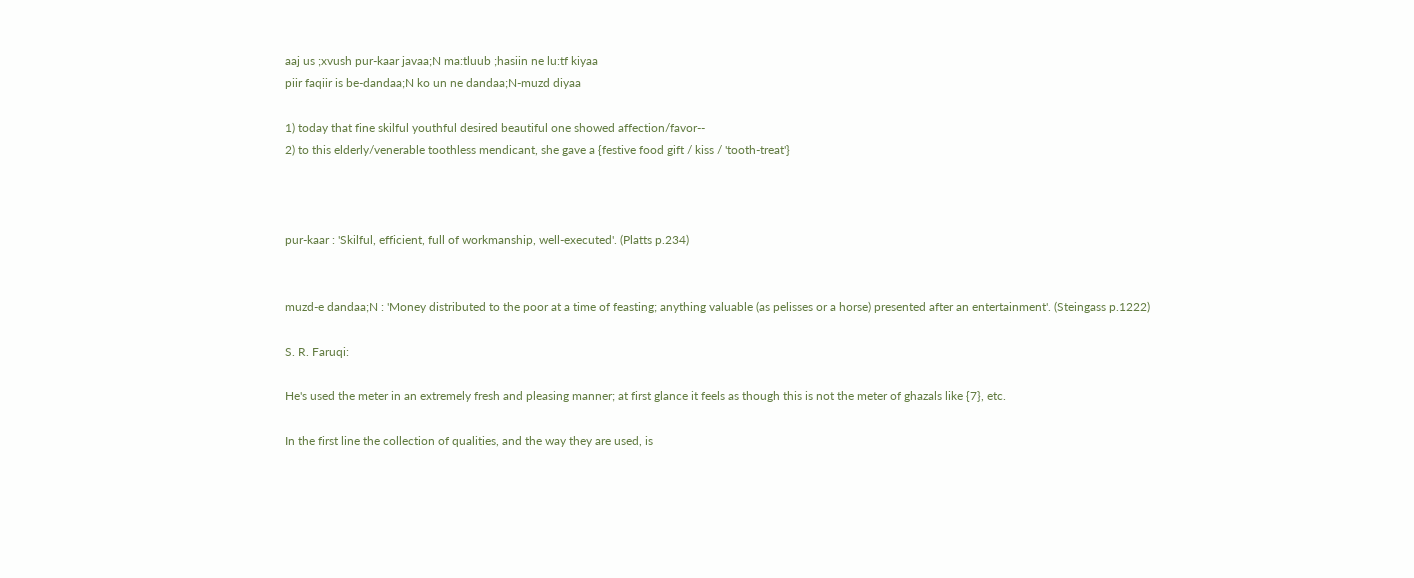aaj us ;xvush pur-kaar javaa;N ma:tluub ;hasiin ne lu:tf kiyaa
piir faqiir is be-dandaa;N ko un ne dandaa;N-muzd diyaa

1) today that fine skilful youthful desired beautiful one showed affection/favor--
2) to this elderly/venerable toothless mendicant, she gave a {festive food gift / kiss / 'tooth-treat'}



pur-kaar : 'Skilful, efficient, full of workmanship, well-executed'. (Platts p.234)


muzd-e dandaa;N : 'Money distributed to the poor at a time of feasting; anything valuable (as pelisses or a horse) presented after an entertainment'. (Steingass p.1222)

S. R. Faruqi:

He's used the meter in an extremely fresh and pleasing manner; at first glance it feels as though this is not the meter of ghazals like {7}, etc.

In the first line the collection of qualities, and the way they are used, is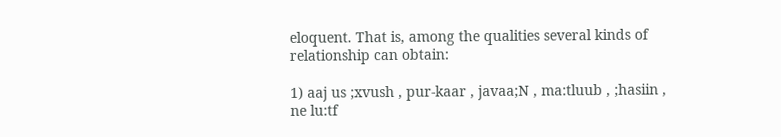eloquent. That is, among the qualities several kinds of relationship can obtain:

1) aaj us ;xvush , pur-kaar , javaa;N , ma:tluub , ;hasiin , ne lu:tf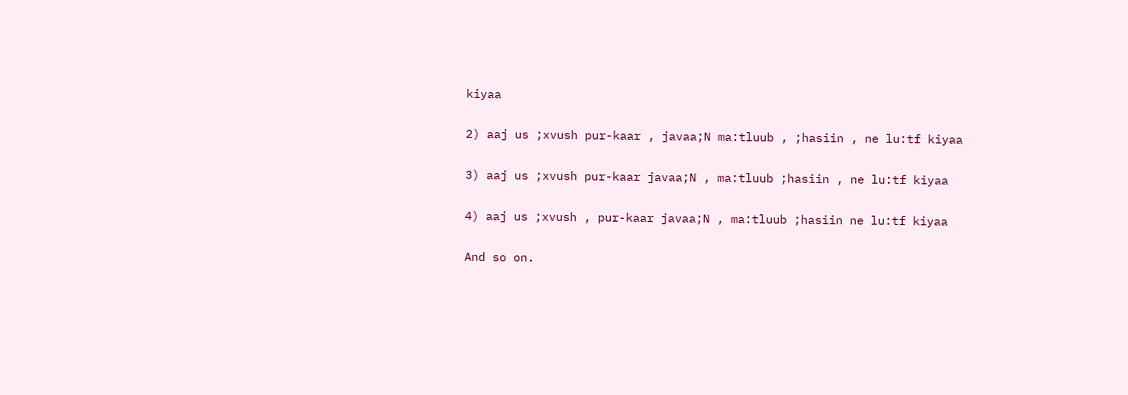kiyaa

2) aaj us ;xvush pur-kaar , javaa;N ma:tluub , ;hasiin , ne lu:tf kiyaa

3) aaj us ;xvush pur-kaar javaa;N , ma:tluub ;hasiin , ne lu:tf kiyaa

4) aaj us ;xvush , pur-kaar javaa;N , ma:tluub ;hasiin ne lu:tf kiyaa

And so on.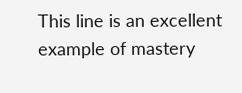This line is an excellent example of mastery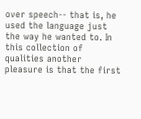over speech-- that is, he used the language just the way he wanted to. In this collection of qualities another pleasure is that the first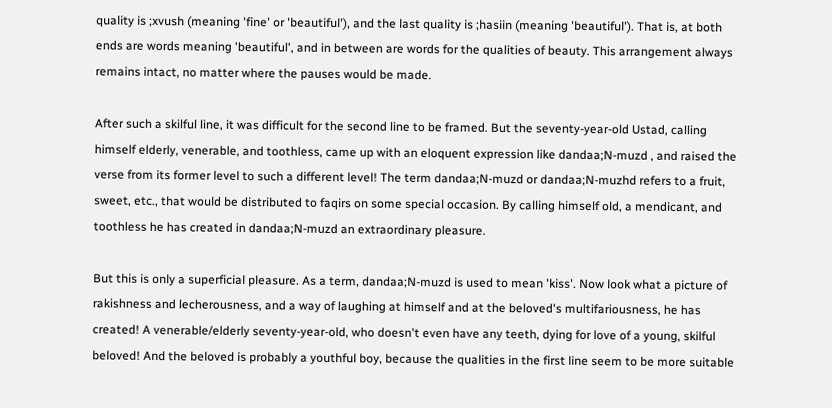quality is ;xvush (meaning 'fine' or 'beautiful'), and the last quality is ;hasiin (meaning 'beautiful'). That is, at both ends are words meaning 'beautiful', and in between are words for the qualities of beauty. This arrangement always remains intact, no matter where the pauses would be made.

After such a skilful line, it was difficult for the second line to be framed. But the seventy-year-old Ustad, calling himself elderly, venerable, and toothless, came up with an eloquent expression like dandaa;N-muzd , and raised the verse from its former level to such a different level! The term dandaa;N-muzd or dandaa;N-muzhd refers to a fruit, sweet, etc., that would be distributed to faqirs on some special occasion. By calling himself old, a mendicant, and toothless he has created in dandaa;N-muzd an extraordinary pleasure.

But this is only a superficial pleasure. As a term, dandaa;N-muzd is used to mean 'kiss'. Now look what a picture of rakishness and lecherousness, and a way of laughing at himself and at the beloved's multifariousness, he has created! A venerable/elderly seventy-year-old, who doesn't even have any teeth, dying for love of a young, skilful beloved! And the beloved is probably a youthful boy, because the qualities in the first line seem to be more suitable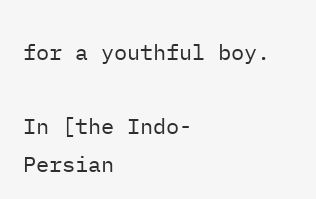for a youthful boy.

In [the Indo-Persian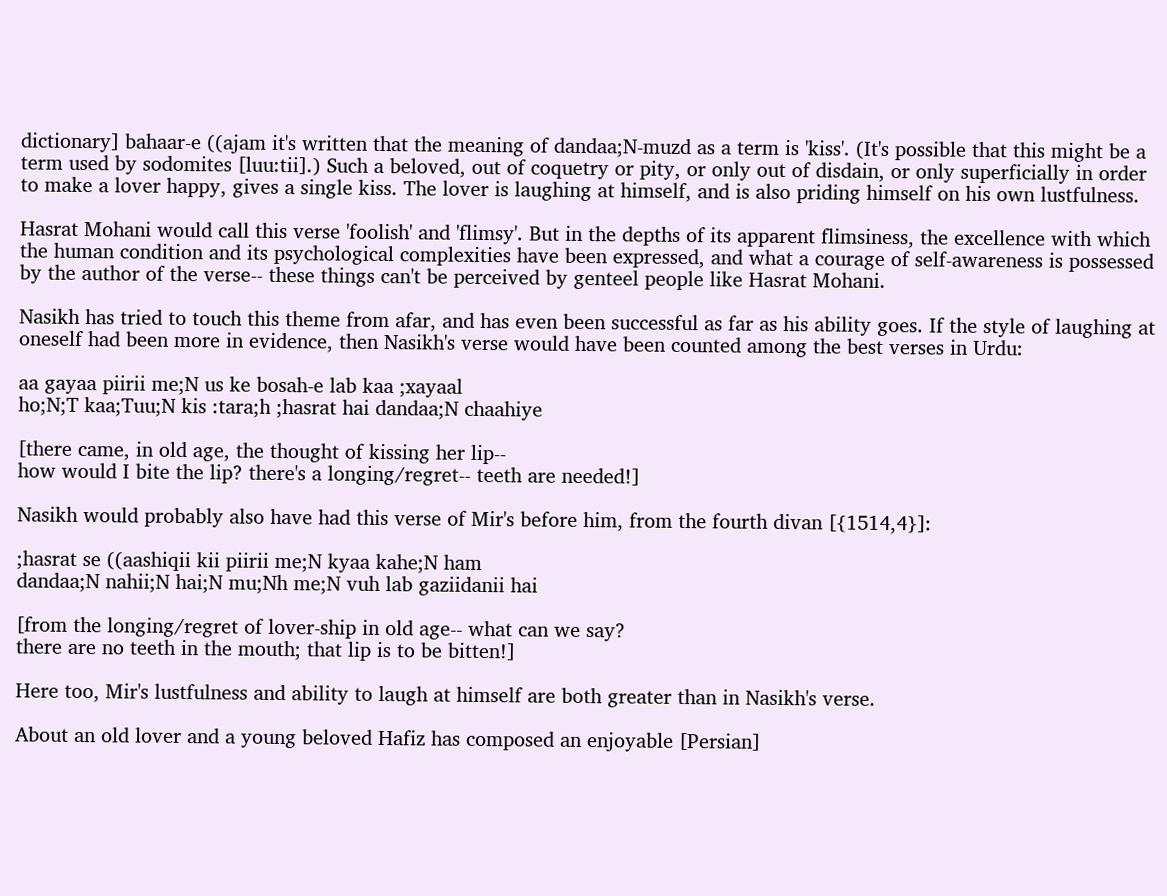dictionary] bahaar-e ((ajam it's written that the meaning of dandaa;N-muzd as a term is 'kiss'. (It's possible that this might be a term used by sodomites [luu:tii].) Such a beloved, out of coquetry or pity, or only out of disdain, or only superficially in order to make a lover happy, gives a single kiss. The lover is laughing at himself, and is also priding himself on his own lustfulness.

Hasrat Mohani would call this verse 'foolish' and 'flimsy'. But in the depths of its apparent flimsiness, the excellence with which the human condition and its psychological complexities have been expressed, and what a courage of self-awareness is possessed by the author of the verse-- these things can't be perceived by genteel people like Hasrat Mohani.

Nasikh has tried to touch this theme from afar, and has even been successful as far as his ability goes. If the style of laughing at oneself had been more in evidence, then Nasikh's verse would have been counted among the best verses in Urdu:

aa gayaa piirii me;N us ke bosah-e lab kaa ;xayaal
ho;N;T kaa;Tuu;N kis :tara;h ;hasrat hai dandaa;N chaahiye

[there came, in old age, the thought of kissing her lip--
how would I bite the lip? there's a longing/regret-- teeth are needed!]

Nasikh would probably also have had this verse of Mir's before him, from the fourth divan [{1514,4}]:

;hasrat se ((aashiqii kii piirii me;N kyaa kahe;N ham
dandaa;N nahii;N hai;N mu;Nh me;N vuh lab gaziidanii hai

[from the longing/regret of lover-ship in old age-- what can we say?
there are no teeth in the mouth; that lip is to be bitten!]

Here too, Mir's lustfulness and ability to laugh at himself are both greater than in Nasikh's verse.

About an old lover and a young beloved Hafiz has composed an enjoyable [Persian]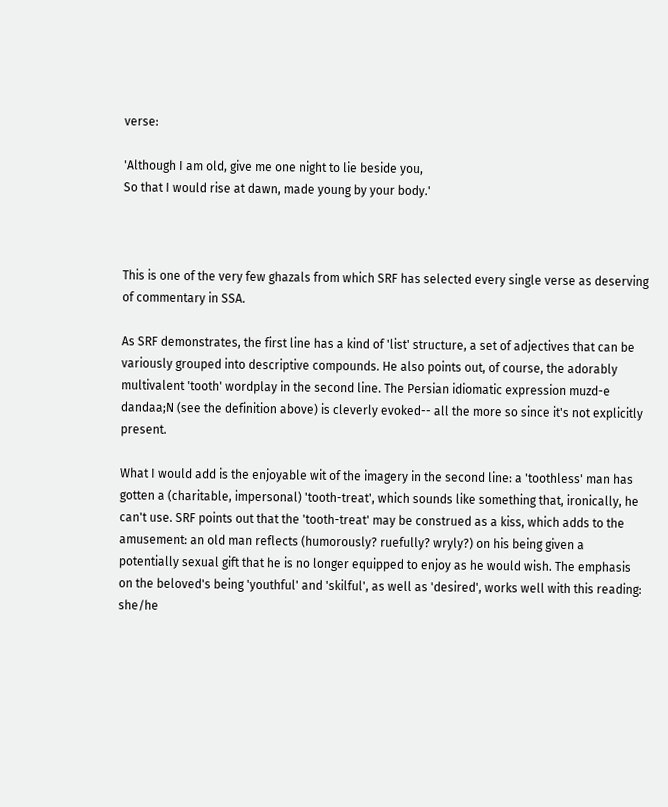verse:

'Although I am old, give me one night to lie beside you,
So that I would rise at dawn, made young by your body.'



This is one of the very few ghazals from which SRF has selected every single verse as deserving of commentary in SSA.

As SRF demonstrates, the first line has a kind of 'list' structure, a set of adjectives that can be variously grouped into descriptive compounds. He also points out, of course, the adorably multivalent 'tooth' wordplay in the second line. The Persian idiomatic expression muzd-e dandaa;N (see the definition above) is cleverly evoked-- all the more so since it's not explicitly present.

What I would add is the enjoyable wit of the imagery in the second line: a 'toothless' man has gotten a (charitable, impersonal) 'tooth-treat', which sounds like something that, ironically, he can't use. SRF points out that the 'tooth-treat' may be construed as a kiss, which adds to the amusement: an old man reflects (humorously? ruefully? wryly?) on his being given a potentially sexual gift that he is no longer equipped to enjoy as he would wish. The emphasis on the beloved's being 'youthful' and 'skilful', as well as 'desired', works well with this reading: she/he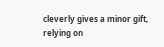cleverly gives a minor gift, relying on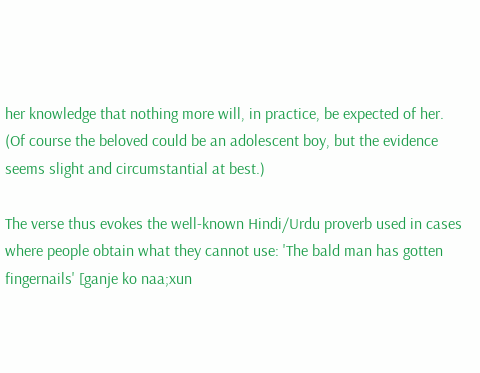her knowledge that nothing more will, in practice, be expected of her. (Of course the beloved could be an adolescent boy, but the evidence seems slight and circumstantial at best.)

The verse thus evokes the well-known Hindi/Urdu proverb used in cases where people obtain what they cannot use: 'The bald man has gotten fingernails' [ganje ko naa;xun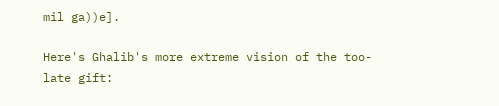mil ga))e].

Here's Ghalib's more extreme vision of the too-late gift: